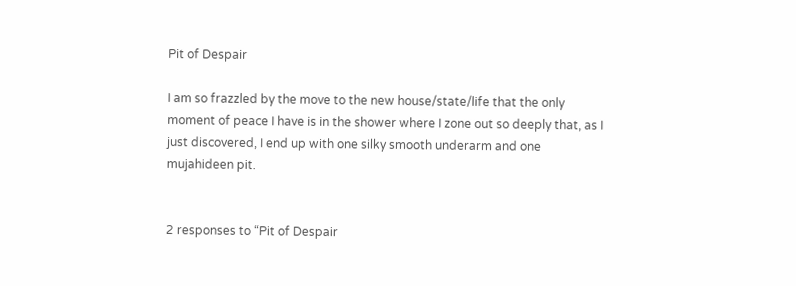Pit of Despair

I am so frazzled by the move to the new house/state/life that the only moment of peace I have is in the shower where I zone out so deeply that, as I just discovered, I end up with one silky smooth underarm and one mujahideen pit.


2 responses to “Pit of Despair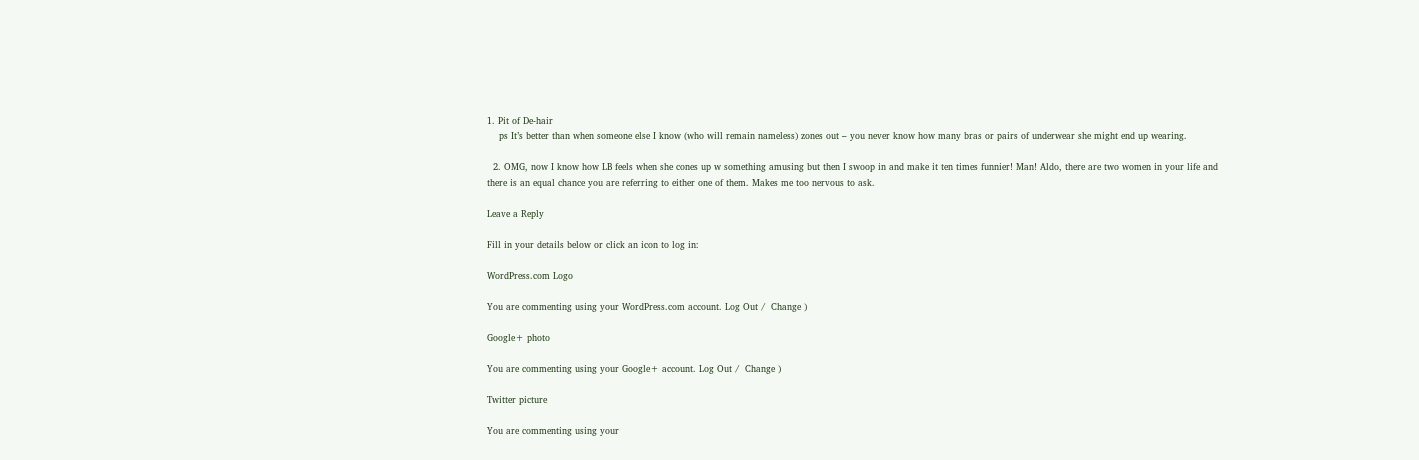1. Pit of De-hair
    ps It’s better than when someone else I know (who will remain nameless) zones out – you never know how many bras or pairs of underwear she might end up wearing.

  2. OMG, now I know how LB feels when she cones up w something amusing but then I swoop in and make it ten times funnier! Man! Aldo, there are two women in your life and there is an equal chance you are referring to either one of them. Makes me too nervous to ask.

Leave a Reply

Fill in your details below or click an icon to log in:

WordPress.com Logo

You are commenting using your WordPress.com account. Log Out /  Change )

Google+ photo

You are commenting using your Google+ account. Log Out /  Change )

Twitter picture

You are commenting using your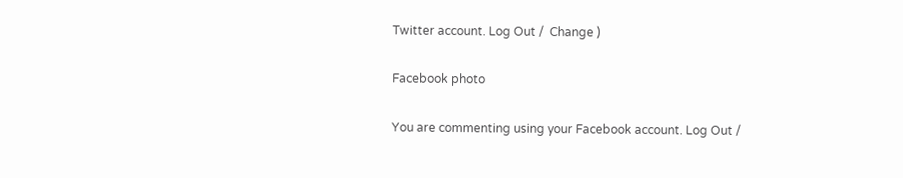Twitter account. Log Out /  Change )

Facebook photo

You are commenting using your Facebook account. Log Out /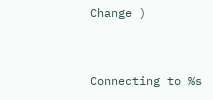Change )


Connecting to %s